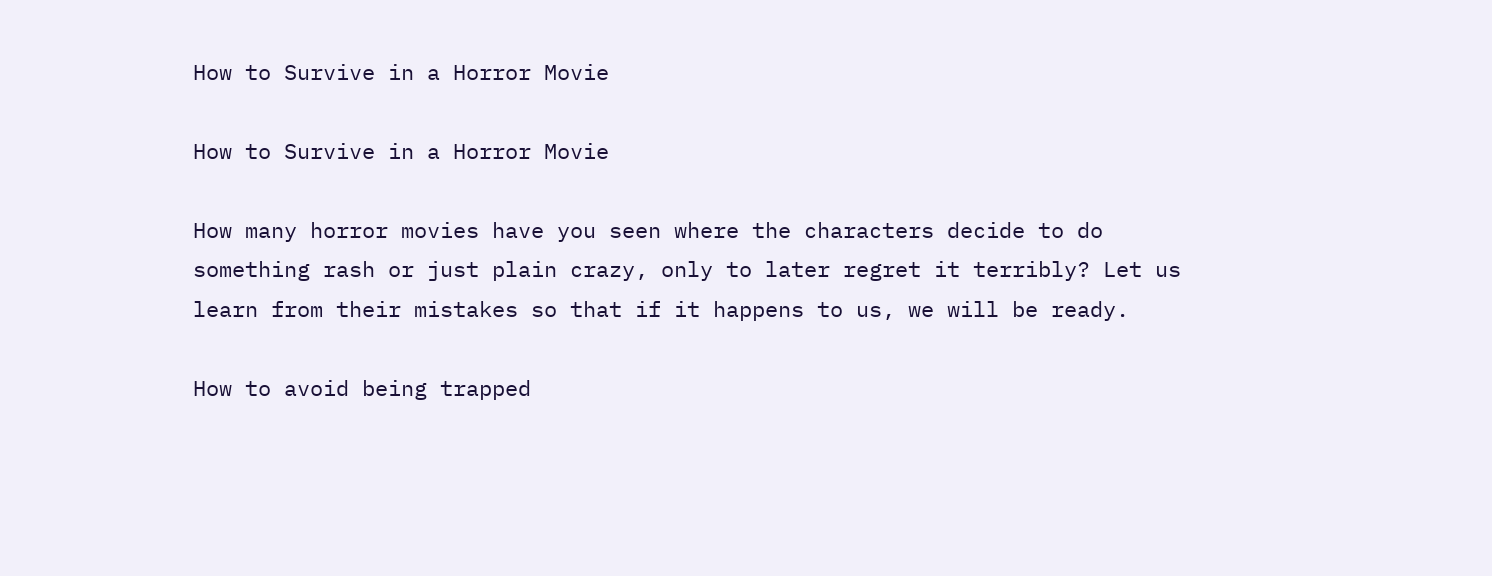How to Survive in a Horror Movie

How to Survive in a Horror Movie

How many horror movies have you seen where the characters decide to do something rash or just plain crazy, only to later regret it terribly? Let us learn from their mistakes so that if it happens to us, we will be ready.

How to avoid being trapped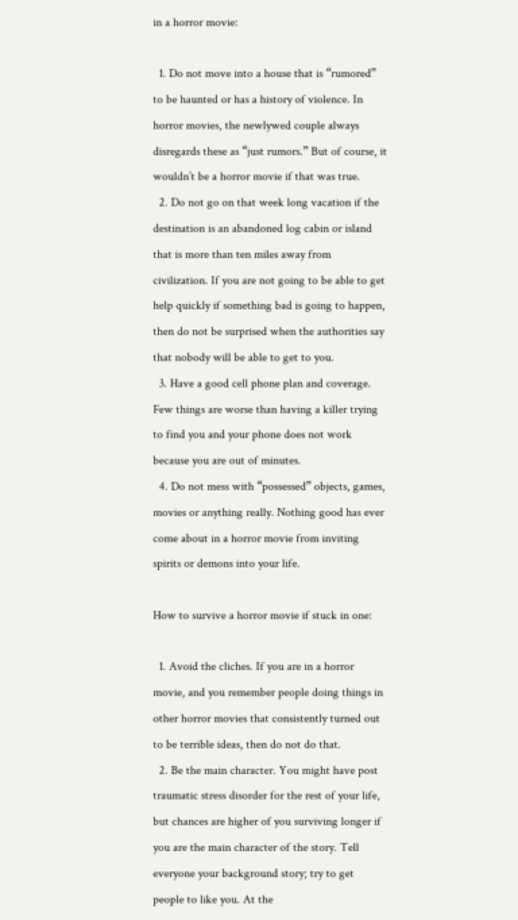in a horror movie:

  1. Do not move into a house that is “rumored” to be haunted or has a history of violence. In horror movies, the newlywed couple always disregards these as “just rumors.” But of course, it wouldn’t be a horror movie if that was true.
  2. Do not go on that week long vacation if the destination is an abandoned log cabin or island that is more than ten miles away from civilization. If you are not going to be able to get help quickly if something bad is going to happen, then do not be surprised when the authorities say that nobody will be able to get to you.
  3. Have a good cell phone plan and coverage. Few things are worse than having a killer trying to find you and your phone does not work because you are out of minutes.
  4. Do not mess with “possessed” objects, games, movies or anything really. Nothing good has ever come about in a horror movie from inviting spirits or demons into your life.

How to survive a horror movie if stuck in one:

  1. Avoid the cliches. If you are in a horror movie, and you remember people doing things in other horror movies that consistently turned out to be terrible ideas, then do not do that.
  2. Be the main character. You might have post traumatic stress disorder for the rest of your life, but chances are higher of you surviving longer if you are the main character of the story. Tell everyone your background story; try to get people to like you. At the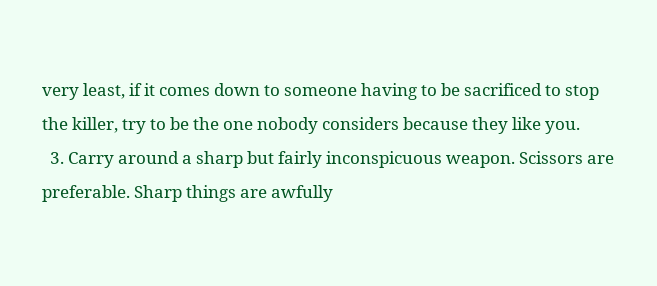very least, if it comes down to someone having to be sacrificed to stop the killer, try to be the one nobody considers because they like you.
  3. Carry around a sharp but fairly inconspicuous weapon. Scissors are preferable. Sharp things are awfully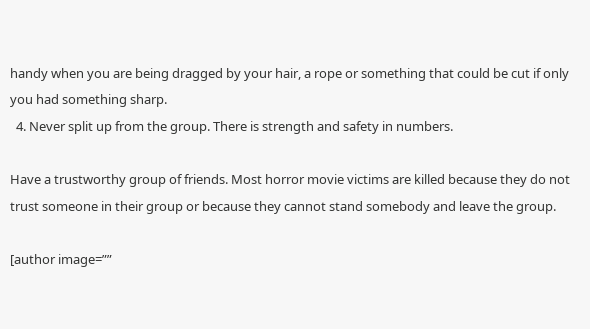handy when you are being dragged by your hair, a rope or something that could be cut if only you had something sharp.
  4. Never split up from the group. There is strength and safety in numbers.

Have a trustworthy group of friends. Most horror movie victims are killed because they do not trust someone in their group or because they cannot stand somebody and leave the group.

[author image=””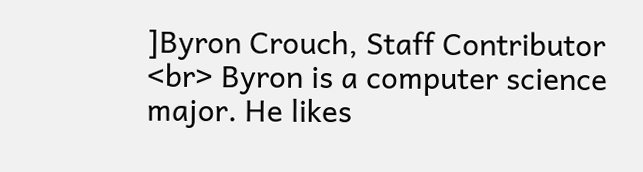]Byron Crouch, Staff Contributor <br> Byron is a computer science major. He likes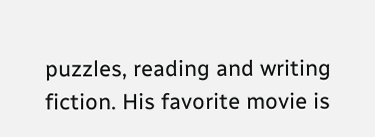puzzles, reading and writing fiction. His favorite movie is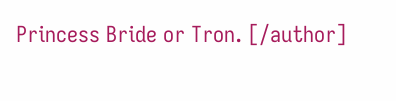Princess Bride or Tron. [/author]